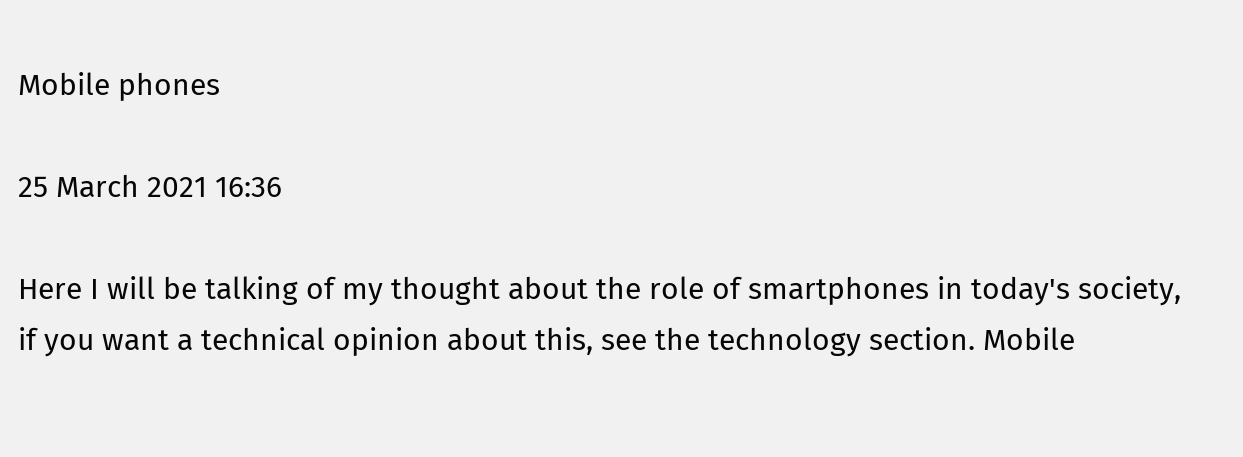Mobile phones

25 March 2021 16:36

Here I will be talking of my thought about the role of smartphones in today's society, if you want a technical opinion about this, see the technology section. Mobile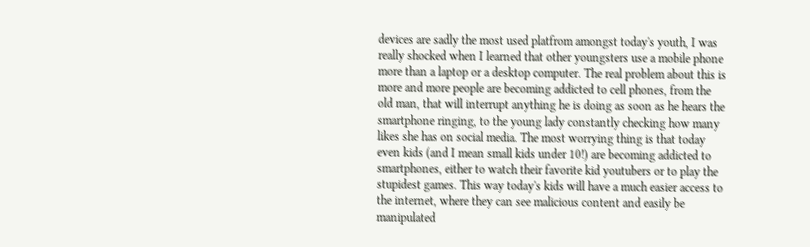devices are sadly the most used platfrom amongst today's youth, I was really shocked when I learned that other youngsters use a mobile phone more than a laptop or a desktop computer. The real problem about this is more and more people are becoming addicted to cell phones, from the old man, that will interrupt anything he is doing as soon as he hears the smartphone ringing, to the young lady constantly checking how many likes she has on social media. The most worrying thing is that today even kids (and I mean small kids under 10!) are becoming addicted to smartphones, either to watch their favorite kid youtubers or to play the stupidest games. This way today's kids will have a much easier access to the internet, where they can see malicious content and easily be manipulated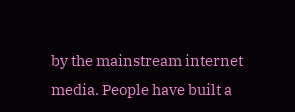by the mainstream internet media. People have built a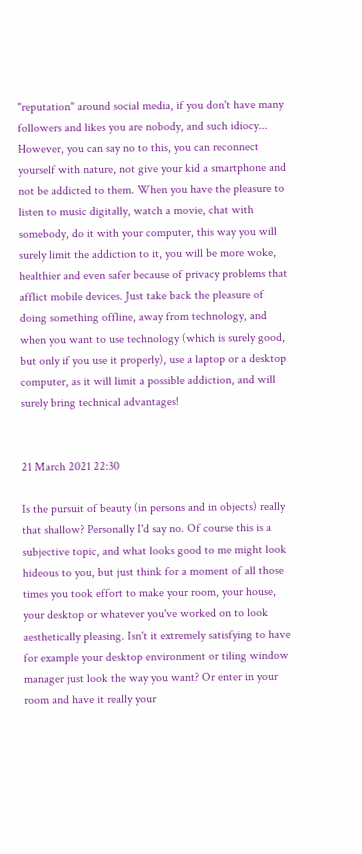"reputation" around social media, if you don't have many followers and likes you are nobody, and such idiocy... However, you can say no to this, you can reconnect yourself with nature, not give your kid a smartphone and not be addicted to them. When you have the pleasure to listen to music digitally, watch a movie, chat with somebody, do it with your computer, this way you will surely limit the addiction to it, you will be more woke, healthier and even safer because of privacy problems that afflict mobile devices. Just take back the pleasure of doing something offline, away from technology, and when you want to use technology (which is surely good, but only if you use it properly), use a laptop or a desktop computer, as it will limit a possible addiction, and will surely bring technical advantages!


21 March 2021 22:30

Is the pursuit of beauty (in persons and in objects) really that shallow? Personally I'd say no. Of course this is a subjective topic, and what looks good to me might look hideous to you, but just think for a moment of all those times you took effort to make your room, your house, your desktop or whatever you've worked on to look aesthetically pleasing. Isn't it extremely satisfying to have for example your desktop environment or tiling window manager just look the way you want? Or enter in your room and have it really your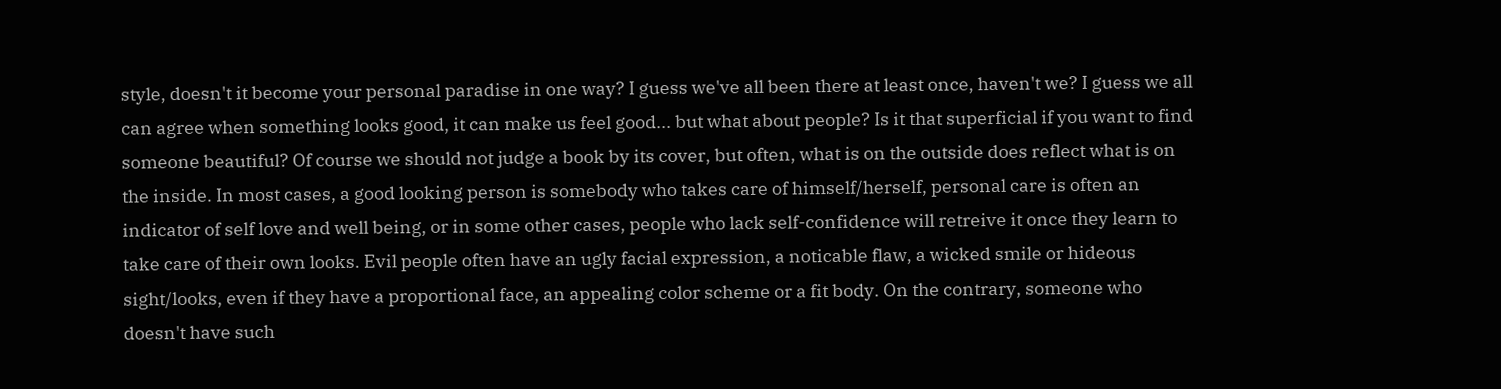style, doesn't it become your personal paradise in one way? I guess we've all been there at least once, haven't we? I guess we all can agree when something looks good, it can make us feel good... but what about people? Is it that superficial if you want to find someone beautiful? Of course we should not judge a book by its cover, but often, what is on the outside does reflect what is on the inside. In most cases, a good looking person is somebody who takes care of himself/herself, personal care is often an indicator of self love and well being, or in some other cases, people who lack self-confidence will retreive it once they learn to take care of their own looks. Evil people often have an ugly facial expression, a noticable flaw, a wicked smile or hideous sight/looks, even if they have a proportional face, an appealing color scheme or a fit body. On the contrary, someone who doesn't have such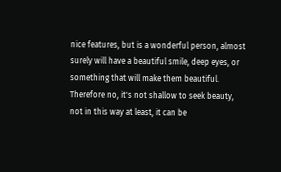nice features, but is a wonderful person, almost surely will have a beautiful smile, deep eyes, or something that will make them beautiful. Therefore no, it's not shallow to seek beauty, not in this way at least, it can be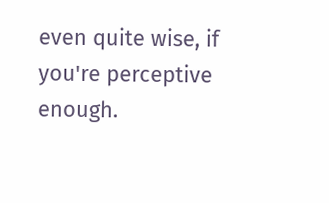even quite wise, if you're perceptive enough.